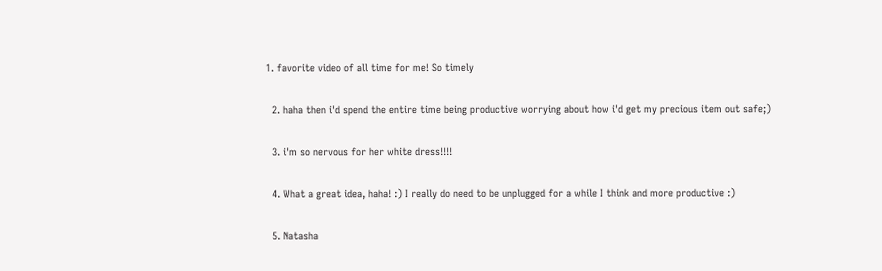1. favorite video of all time for me! So timely

  2. haha then i'd spend the entire time being productive worrying about how i'd get my precious item out safe;)

  3. i'm so nervous for her white dress!!!!

  4. What a great idea, haha! :) I really do need to be unplugged for a while I think and more productive :)

  5. Natasha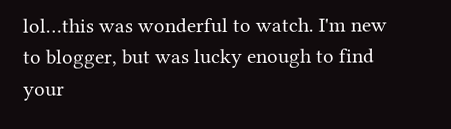lol…this was wonderful to watch. I'm new to blogger, but was lucky enough to find your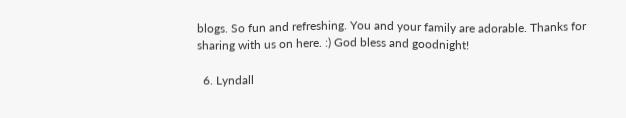blogs. So fun and refreshing. You and your family are adorable. Thanks for sharing with us on here. :) God bless and goodnight!

  6. Lyndall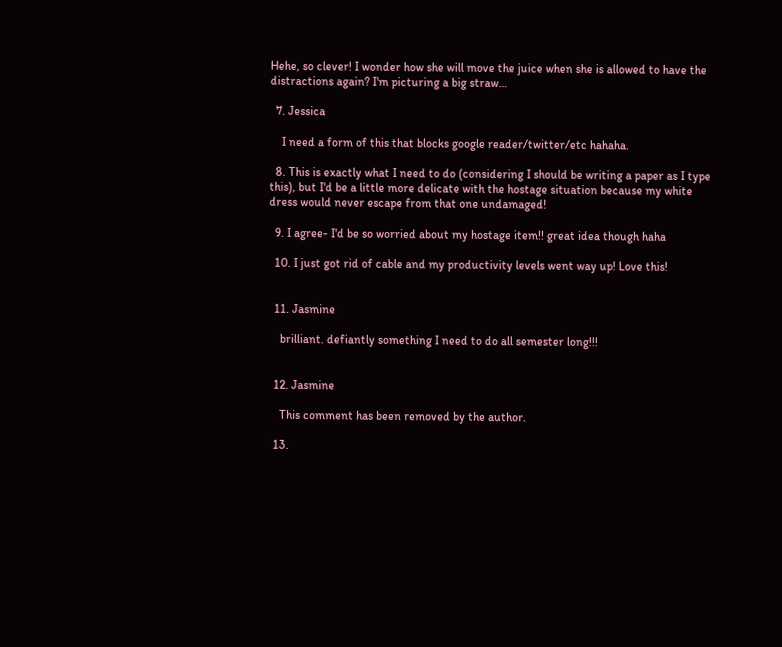Hehe, so clever! I wonder how she will move the juice when she is allowed to have the distractions again? I'm picturing a big straw…

  7. Jessica

    I need a form of this that blocks google reader/twitter/etc hahaha.

  8. This is exactly what I need to do (considering I should be writing a paper as I type this), but I'd be a little more delicate with the hostage situation because my white dress would never escape from that one undamaged!

  9. I agree- I'd be so worried about my hostage item!! great idea though haha

  10. I just got rid of cable and my productivity levels went way up! Love this!


  11. Jasmine

    brilliant. defiantly something I need to do all semester long!!!


  12. Jasmine

    This comment has been removed by the author.

  13.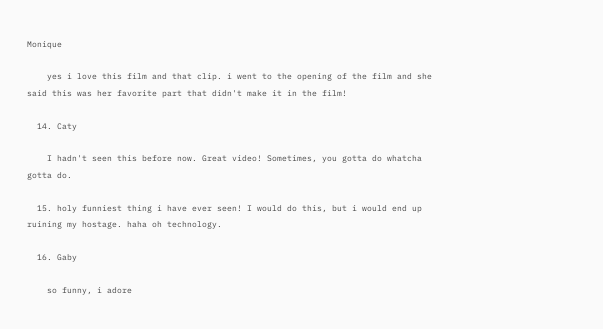Monique

    yes i love this film and that clip. i went to the opening of the film and she said this was her favorite part that didn't make it in the film!

  14. Caty

    I hadn't seen this before now. Great video! Sometimes, you gotta do whatcha gotta do.

  15. holy funniest thing i have ever seen! I would do this, but i would end up ruining my hostage. haha oh technology.

  16. Gaby

    so funny, i adore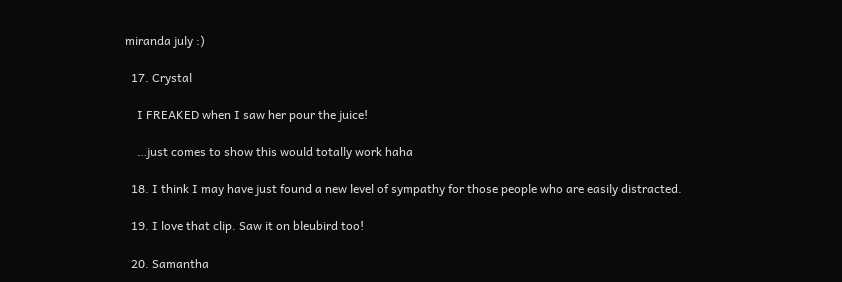miranda july :)

  17. Crystal

    I FREAKED when I saw her pour the juice!

    …just comes to show this would totally work haha

  18. I think I may have just found a new level of sympathy for those people who are easily distracted.

  19. I love that clip. Saw it on bleubird too!

  20. Samantha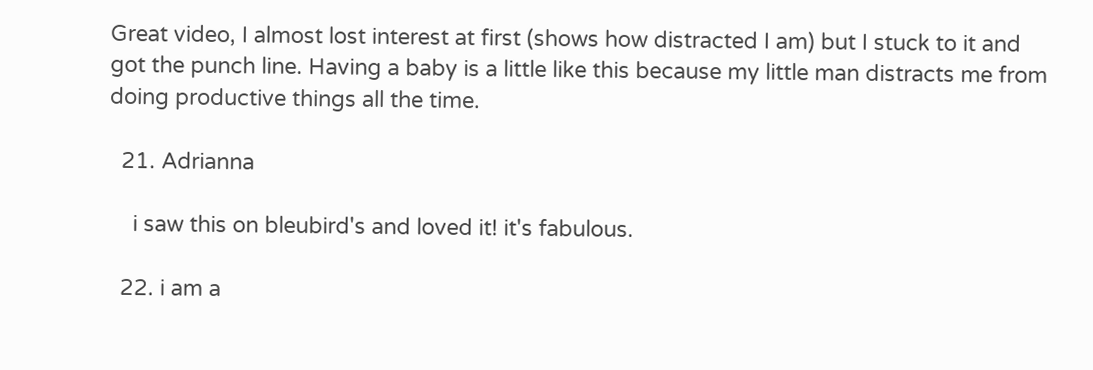Great video, I almost lost interest at first (shows how distracted I am) but I stuck to it and got the punch line. Having a baby is a little like this because my little man distracts me from doing productive things all the time.

  21. Adrianna

    i saw this on bleubird's and loved it! it's fabulous.

  22. i am a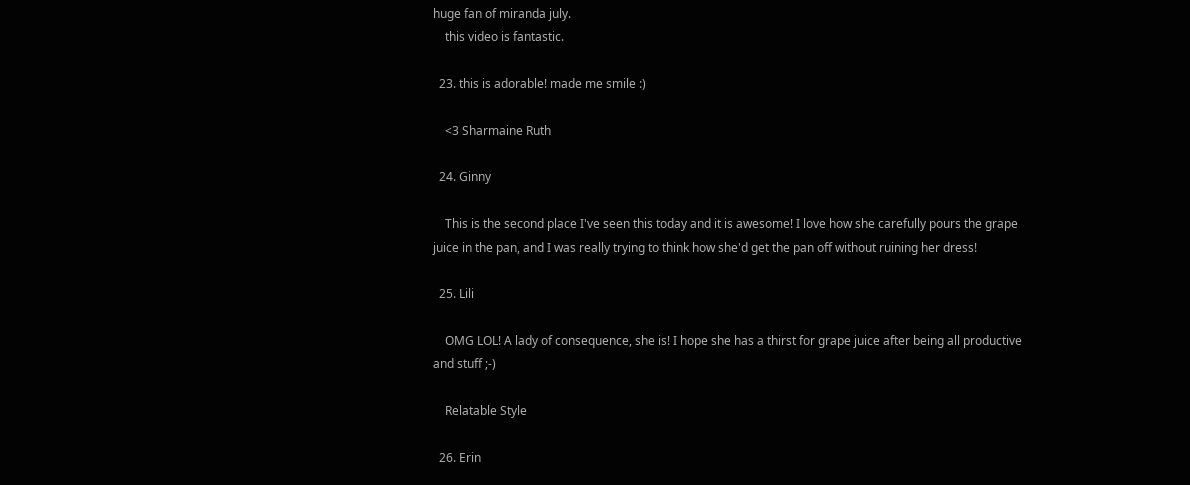huge fan of miranda july.
    this video is fantastic.

  23. this is adorable! made me smile :)

    <3 Sharmaine Ruth

  24. Ginny

    This is the second place I've seen this today and it is awesome! I love how she carefully pours the grape juice in the pan, and I was really trying to think how she'd get the pan off without ruining her dress!

  25. Lili

    OMG LOL! A lady of consequence, she is! I hope she has a thirst for grape juice after being all productive and stuff ;-)

    Relatable Style

  26. Erin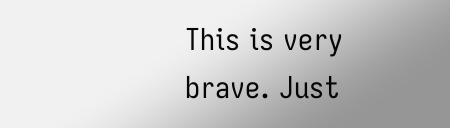This is very brave. Just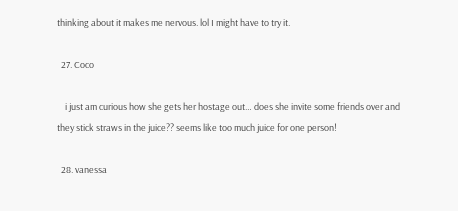thinking about it makes me nervous. lol I might have to try it.

  27. Coco

    i just am curious how she gets her hostage out… does she invite some friends over and they stick straws in the juice?? seems like too much juice for one person!

  28. vanessa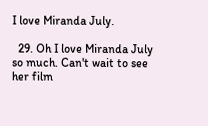I love Miranda July.

  29. Oh I love Miranda July so much. Can't wait to see her film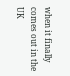when it finally comes out in the UK